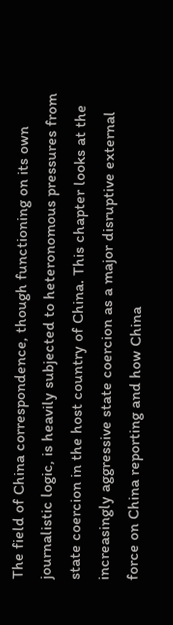The field of China correspondence, though functioning on its own journalistic logic, is heavily subjected to heteronomous pressures from state coercion in the host country of China. This chapter looks at the increasingly aggressive state coercion as a major disruptive external force on China reporting and how China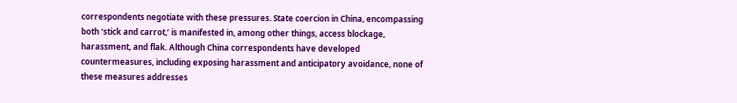correspondents negotiate with these pressures. State coercion in China, encompassing both ‘stick and carrot,’ is manifested in, among other things, access blockage, harassment, and flak. Although China correspondents have developed countermeasures, including exposing harassment and anticipatory avoidance, none of these measures addresses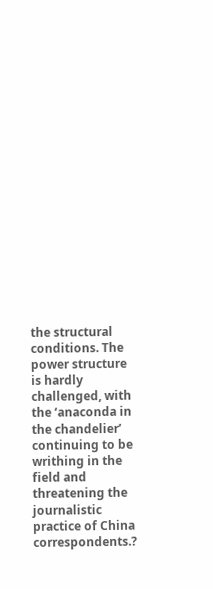the structural conditions. The power structure is hardly challenged, with the ‘anaconda in the chandelier’ continuing to be writhing in the field and threatening the journalistic practice of China correspondents.?